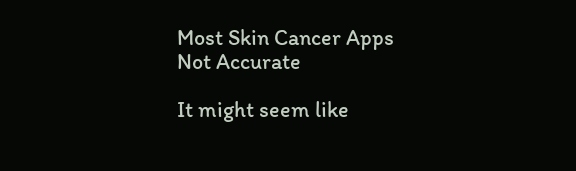Most Skin Cancer Apps Not Accurate

It might seem like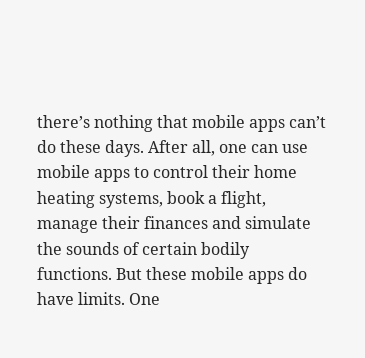there’s nothing that mobile apps can’t do these days. After all, one can use mobile apps to control their home heating systems, book a flight, manage their finances and simulate the sounds of certain bodily functions. But these mobile apps do have limits. One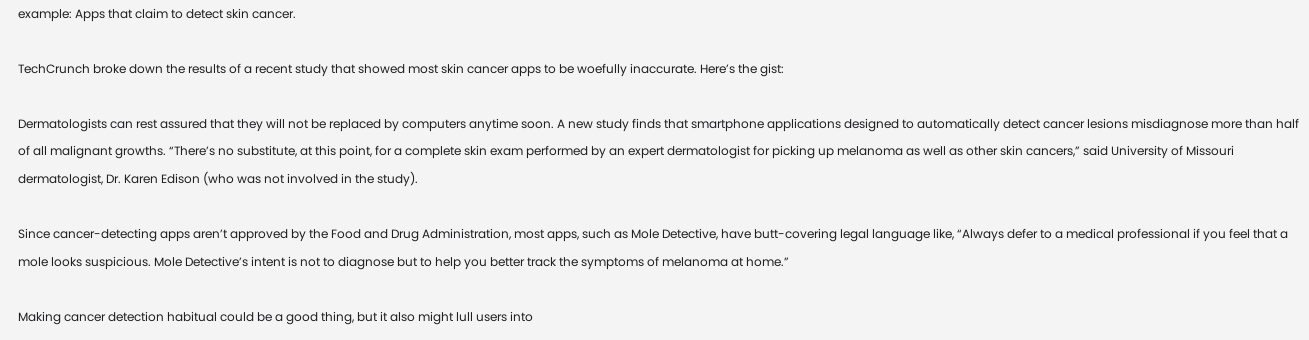example: Apps that claim to detect skin cancer.

TechCrunch broke down the results of a recent study that showed most skin cancer apps to be woefully inaccurate. Here’s the gist:

Dermatologists can rest assured that they will not be replaced by computers anytime soon. A new study finds that smartphone applications designed to automatically detect cancer lesions misdiagnose more than half of all malignant growths. “There’s no substitute, at this point, for a complete skin exam performed by an expert dermatologist for picking up melanoma as well as other skin cancers,” said University of Missouri dermatologist, Dr. Karen Edison (who was not involved in the study).

Since cancer-detecting apps aren’t approved by the Food and Drug Administration, most apps, such as Mole Detective, have butt-covering legal language like, “Always defer to a medical professional if you feel that a mole looks suspicious. Mole Detective’s intent is not to diagnose but to help you better track the symptoms of melanoma at home.”

Making cancer detection habitual could be a good thing, but it also might lull users into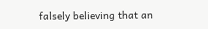falsely believing that an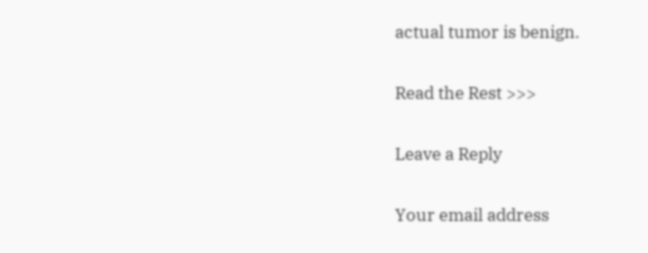actual tumor is benign.

Read the Rest >>>

Leave a Reply

Your email address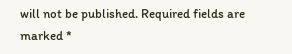will not be published. Required fields are marked *